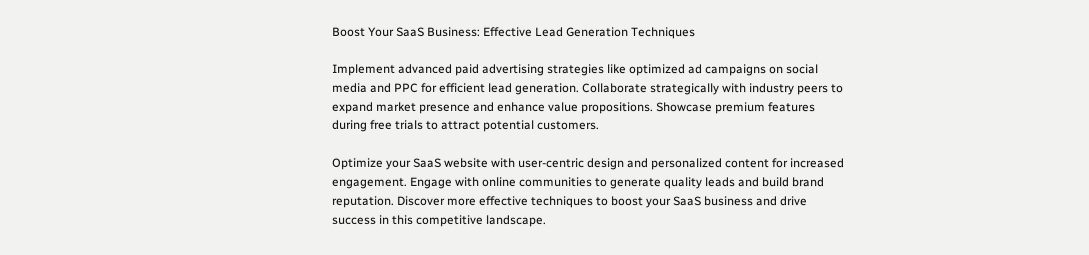Boost Your SaaS Business: Effective Lead Generation Techniques

Implement advanced paid advertising strategies like optimized ad campaigns on social media and PPC for efficient lead generation. Collaborate strategically with industry peers to expand market presence and enhance value propositions. Showcase premium features during free trials to attract potential customers.

Optimize your SaaS website with user-centric design and personalized content for increased engagement. Engage with online communities to generate quality leads and build brand reputation. Discover more effective techniques to boost your SaaS business and drive success in this competitive landscape.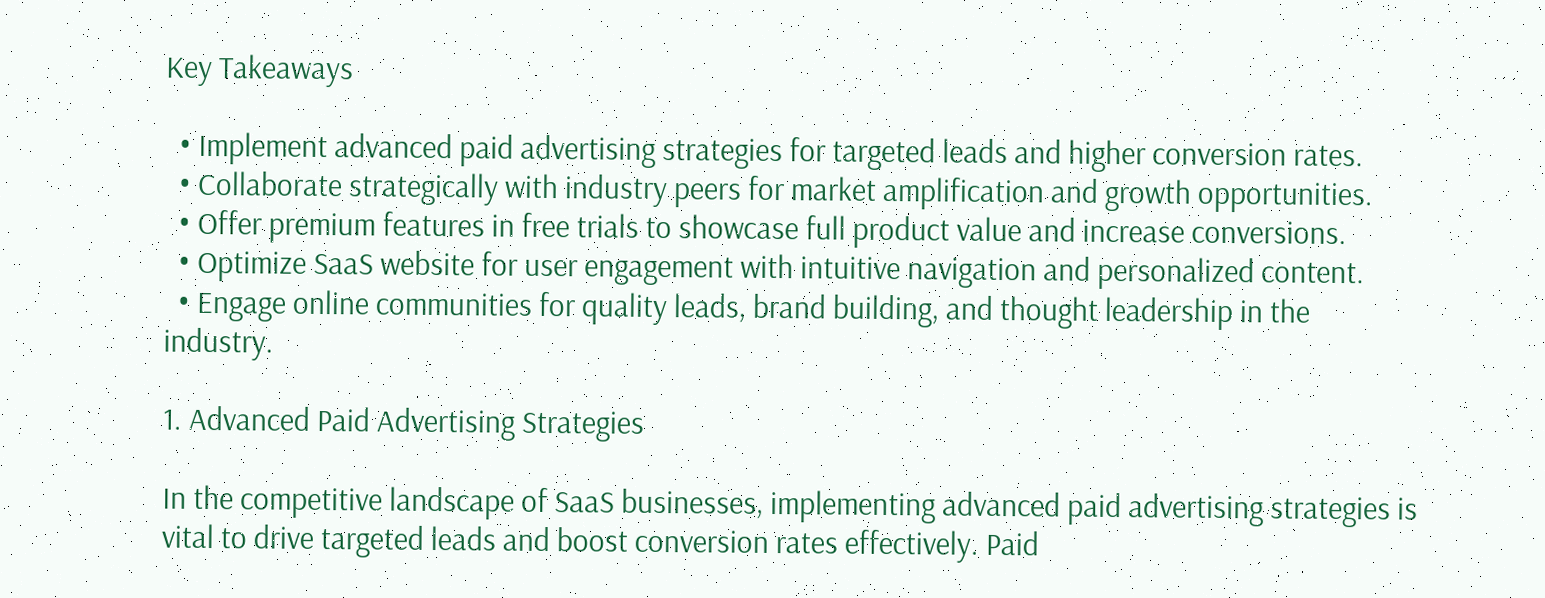Key Takeaways

  • Implement advanced paid advertising strategies for targeted leads and higher conversion rates.
  • Collaborate strategically with industry peers for market amplification and growth opportunities.
  • Offer premium features in free trials to showcase full product value and increase conversions.
  • Optimize SaaS website for user engagement with intuitive navigation and personalized content.
  • Engage online communities for quality leads, brand building, and thought leadership in the industry.

1. Advanced Paid Advertising Strategies

In the competitive landscape of SaaS businesses, implementing advanced paid advertising strategies is vital to drive targeted leads and boost conversion rates effectively. Paid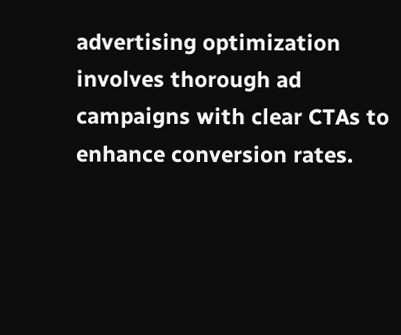advertising optimization involves thorough ad campaigns with clear CTAs to enhance conversion rates.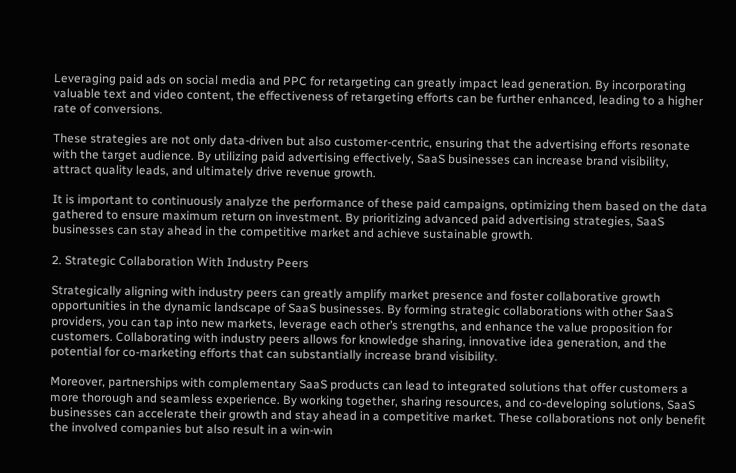Leveraging paid ads on social media and PPC for retargeting can greatly impact lead generation. By incorporating valuable text and video content, the effectiveness of retargeting efforts can be further enhanced, leading to a higher rate of conversions.

These strategies are not only data-driven but also customer-centric, ensuring that the advertising efforts resonate with the target audience. By utilizing paid advertising effectively, SaaS businesses can increase brand visibility, attract quality leads, and ultimately drive revenue growth.

It is important to continuously analyze the performance of these paid campaigns, optimizing them based on the data gathered to ensure maximum return on investment. By prioritizing advanced paid advertising strategies, SaaS businesses can stay ahead in the competitive market and achieve sustainable growth.

2. Strategic Collaboration With Industry Peers

Strategically aligning with industry peers can greatly amplify market presence and foster collaborative growth opportunities in the dynamic landscape of SaaS businesses. By forming strategic collaborations with other SaaS providers, you can tap into new markets, leverage each other’s strengths, and enhance the value proposition for customers. Collaborating with industry peers allows for knowledge sharing, innovative idea generation, and the potential for co-marketing efforts that can substantially increase brand visibility.

Moreover, partnerships with complementary SaaS products can lead to integrated solutions that offer customers a more thorough and seamless experience. By working together, sharing resources, and co-developing solutions, SaaS businesses can accelerate their growth and stay ahead in a competitive market. These collaborations not only benefit the involved companies but also result in a win-win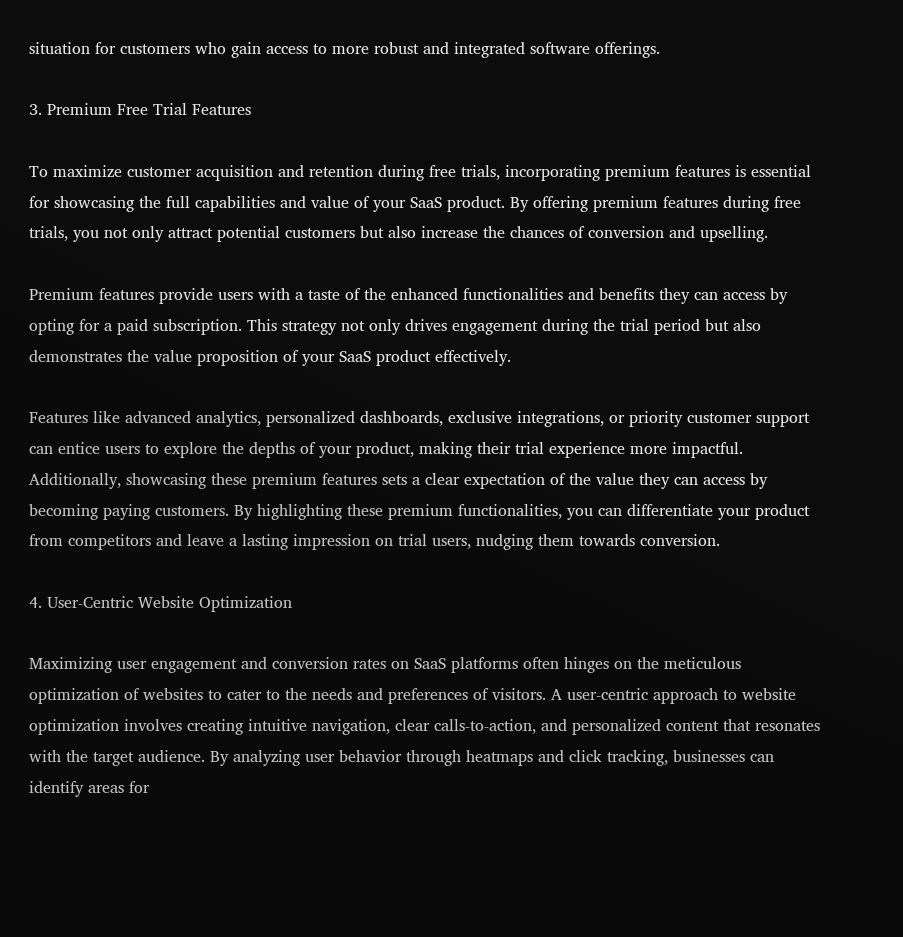situation for customers who gain access to more robust and integrated software offerings.

3. Premium Free Trial Features

To maximize customer acquisition and retention during free trials, incorporating premium features is essential for showcasing the full capabilities and value of your SaaS product. By offering premium features during free trials, you not only attract potential customers but also increase the chances of conversion and upselling.

Premium features provide users with a taste of the enhanced functionalities and benefits they can access by opting for a paid subscription. This strategy not only drives engagement during the trial period but also demonstrates the value proposition of your SaaS product effectively.

Features like advanced analytics, personalized dashboards, exclusive integrations, or priority customer support can entice users to explore the depths of your product, making their trial experience more impactful. Additionally, showcasing these premium features sets a clear expectation of the value they can access by becoming paying customers. By highlighting these premium functionalities, you can differentiate your product from competitors and leave a lasting impression on trial users, nudging them towards conversion.

4. User-Centric Website Optimization

Maximizing user engagement and conversion rates on SaaS platforms often hinges on the meticulous optimization of websites to cater to the needs and preferences of visitors. A user-centric approach to website optimization involves creating intuitive navigation, clear calls-to-action, and personalized content that resonates with the target audience. By analyzing user behavior through heatmaps and click tracking, businesses can identify areas for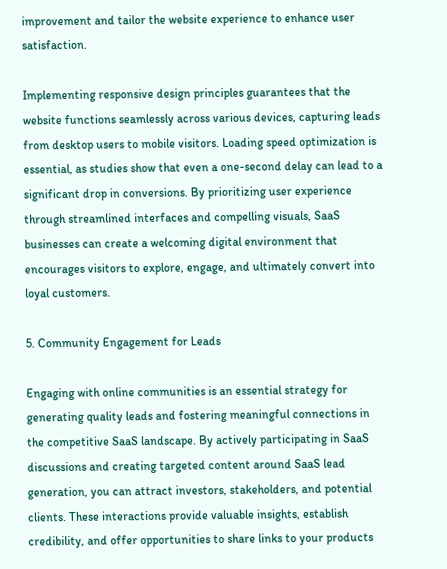improvement and tailor the website experience to enhance user satisfaction.

Implementing responsive design principles guarantees that the website functions seamlessly across various devices, capturing leads from desktop users to mobile visitors. Loading speed optimization is essential, as studies show that even a one-second delay can lead to a significant drop in conversions. By prioritizing user experience through streamlined interfaces and compelling visuals, SaaS businesses can create a welcoming digital environment that encourages visitors to explore, engage, and ultimately convert into loyal customers.

5. Community Engagement for Leads

Engaging with online communities is an essential strategy for generating quality leads and fostering meaningful connections in the competitive SaaS landscape. By actively participating in SaaS discussions and creating targeted content around SaaS lead generation, you can attract investors, stakeholders, and potential clients. These interactions provide valuable insights, establish credibility, and offer opportunities to share links to your products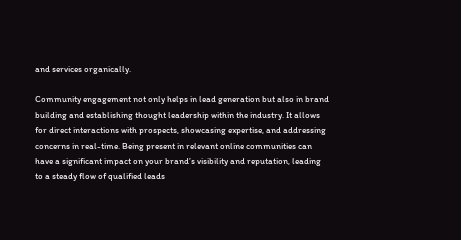and services organically.

Community engagement not only helps in lead generation but also in brand building and establishing thought leadership within the industry. It allows for direct interactions with prospects, showcasing expertise, and addressing concerns in real-time. Being present in relevant online communities can have a significant impact on your brand’s visibility and reputation, leading to a steady flow of qualified leads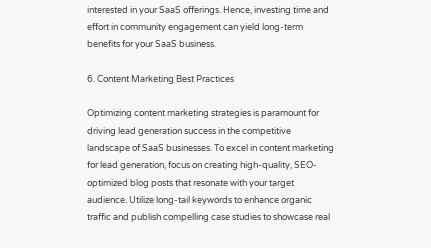interested in your SaaS offerings. Hence, investing time and effort in community engagement can yield long-term benefits for your SaaS business.

6. Content Marketing Best Practices

Optimizing content marketing strategies is paramount for driving lead generation success in the competitive landscape of SaaS businesses. To excel in content marketing for lead generation, focus on creating high-quality, SEO-optimized blog posts that resonate with your target audience. Utilize long-tail keywords to enhance organic traffic and publish compelling case studies to showcase real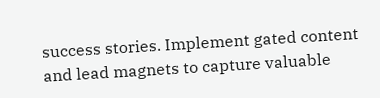success stories. Implement gated content and lead magnets to capture valuable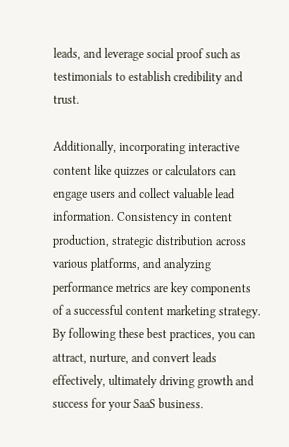leads, and leverage social proof such as testimonials to establish credibility and trust.

Additionally, incorporating interactive content like quizzes or calculators can engage users and collect valuable lead information. Consistency in content production, strategic distribution across various platforms, and analyzing performance metrics are key components of a successful content marketing strategy. By following these best practices, you can attract, nurture, and convert leads effectively, ultimately driving growth and success for your SaaS business.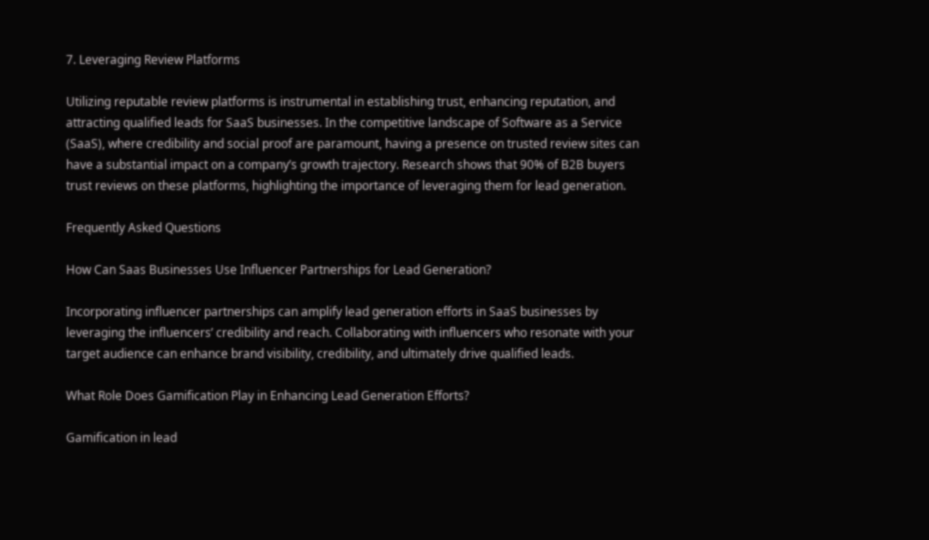7. Leveraging Review Platforms

Utilizing reputable review platforms is instrumental in establishing trust, enhancing reputation, and attracting qualified leads for SaaS businesses. In the competitive landscape of Software as a Service (SaaS), where credibility and social proof are paramount, having a presence on trusted review sites can have a substantial impact on a company’s growth trajectory. Research shows that 90% of B2B buyers trust reviews on these platforms, highlighting the importance of leveraging them for lead generation.

Frequently Asked Questions

How Can Saas Businesses Use Influencer Partnerships for Lead Generation?

Incorporating influencer partnerships can amplify lead generation efforts in SaaS businesses by leveraging the influencers’ credibility and reach. Collaborating with influencers who resonate with your target audience can enhance brand visibility, credibility, and ultimately drive qualified leads.

What Role Does Gamification Play in Enhancing Lead Generation Efforts?

Gamification in lead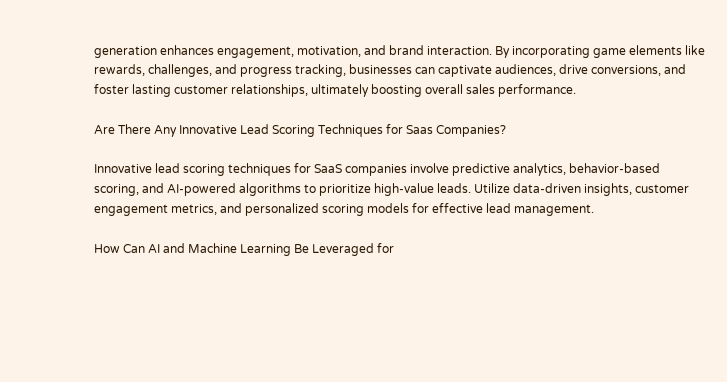generation enhances engagement, motivation, and brand interaction. By incorporating game elements like rewards, challenges, and progress tracking, businesses can captivate audiences, drive conversions, and foster lasting customer relationships, ultimately boosting overall sales performance.

Are There Any Innovative Lead Scoring Techniques for Saas Companies?

Innovative lead scoring techniques for SaaS companies involve predictive analytics, behavior-based scoring, and AI-powered algorithms to prioritize high-value leads. Utilize data-driven insights, customer engagement metrics, and personalized scoring models for effective lead management.

How Can AI and Machine Learning Be Leveraged for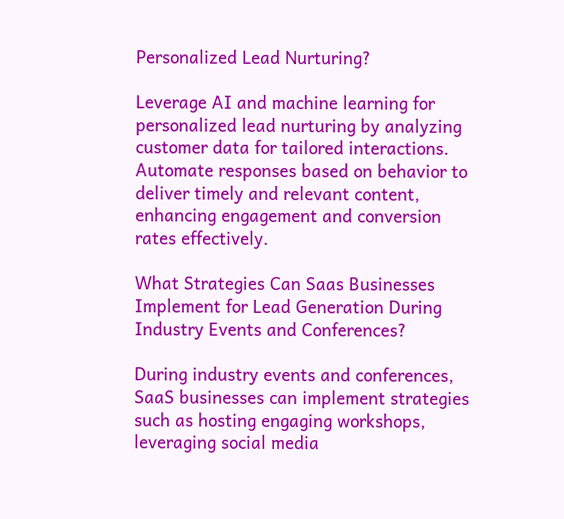Personalized Lead Nurturing?

Leverage AI and machine learning for personalized lead nurturing by analyzing customer data for tailored interactions. Automate responses based on behavior to deliver timely and relevant content, enhancing engagement and conversion rates effectively.

What Strategies Can Saas Businesses Implement for Lead Generation During Industry Events and Conferences?

During industry events and conferences, SaaS businesses can implement strategies such as hosting engaging workshops, leveraging social media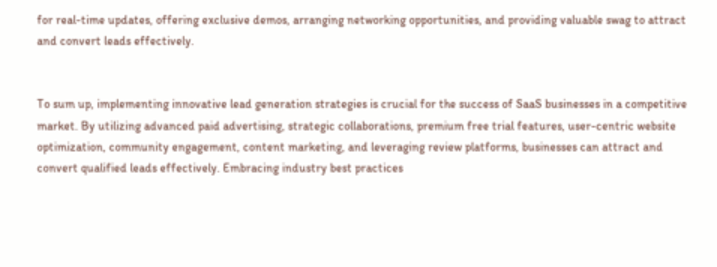for real-time updates, offering exclusive demos, arranging networking opportunities, and providing valuable swag to attract and convert leads effectively.


To sum up, implementing innovative lead generation strategies is crucial for the success of SaaS businesses in a competitive market. By utilizing advanced paid advertising, strategic collaborations, premium free trial features, user-centric website optimization, community engagement, content marketing, and leveraging review platforms, businesses can attract and convert qualified leads effectively. Embracing industry best practices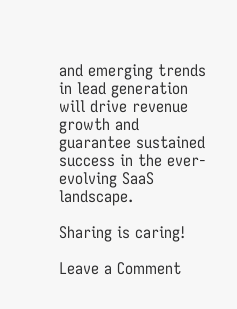and emerging trends in lead generation will drive revenue growth and guarantee sustained success in the ever-evolving SaaS landscape.

Sharing is caring!

Leave a Comment